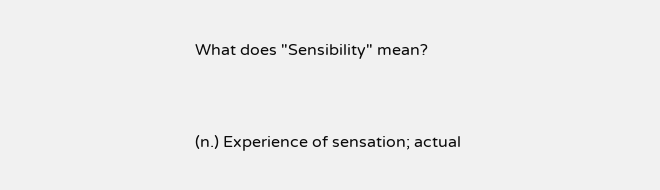What does "Sensibility" mean?


(n.) Experience of sensation; actual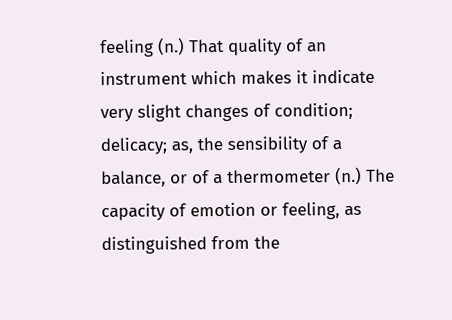feeling (n.) That quality of an instrument which makes it indicate very slight changes of condition; delicacy; as, the sensibility of a balance, or of a thermometer (n.) The capacity of emotion or feeling, as distinguished from the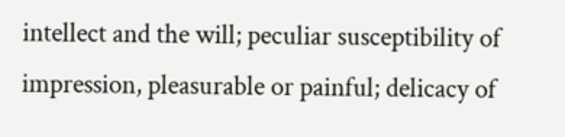intellect and the will; peculiar susceptibility of impression, pleasurable or painful; delicacy of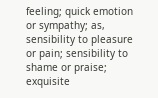feeling; quick emotion or sympathy; as, sensibility to pleasure or pain; sensibility to shame or praise; exquisite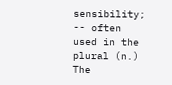sensibility; -- often used in the plural (n.) The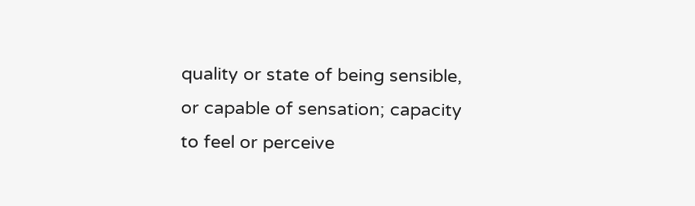quality or state of being sensible, or capable of sensation; capacity to feel or perceive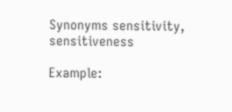Synonyms sensitivity, sensitiveness

Example: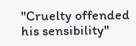"Cruelty offended his sensibility"